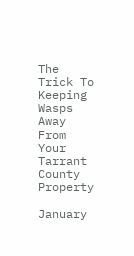The Trick To Keeping Wasps Away From Your Tarrant County Property

January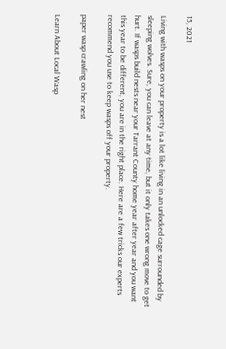15, 2021

Living with wasps on your property is a lot like living in an unlocked cage surrounded by sleeping wolves. Sure, you can leave at any time, but it only takes one wrong move to get hurt. If wasps build nests near your Tarrant County home year after year and you want this year to be different, you are in the right place. Here are a few tricks our experts recommend you use to keep wasps off your property.

paper wasp crawling on her nest

Learn About Local Wasp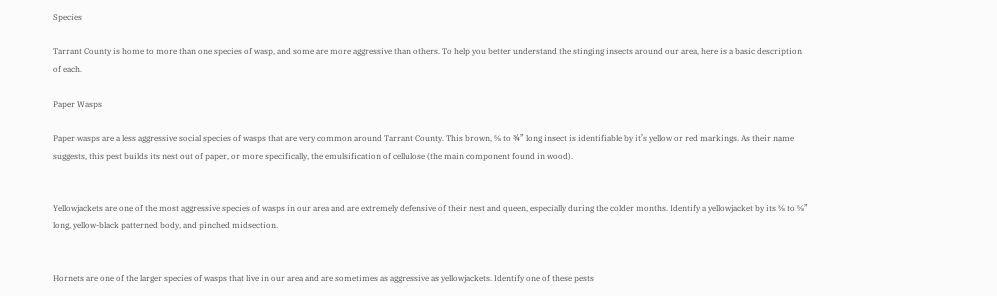Species

Tarrant County is home to more than one species of wasp, and some are more aggressive than others. To help you better understand the stinging insects around our area, here is a basic description of each.

Paper Wasps

Paper wasps are a less aggressive social species of wasps that are very common around Tarrant County. This brown, ⅝ to ¾” long insect is identifiable by it’s yellow or red markings. As their name suggests, this pest builds its nest out of paper, or more specifically, the emulsification of cellulose (the main component found in wood).


Yellowjackets are one of the most aggressive species of wasps in our area and are extremely defensive of their nest and queen, especially during the colder months. Identify a yellowjacket by its ⅜ to ⅝” long, yellow-black patterned body, and pinched midsection.


Hornets are one of the larger species of wasps that live in our area and are sometimes as aggressive as yellowjackets. Identify one of these pests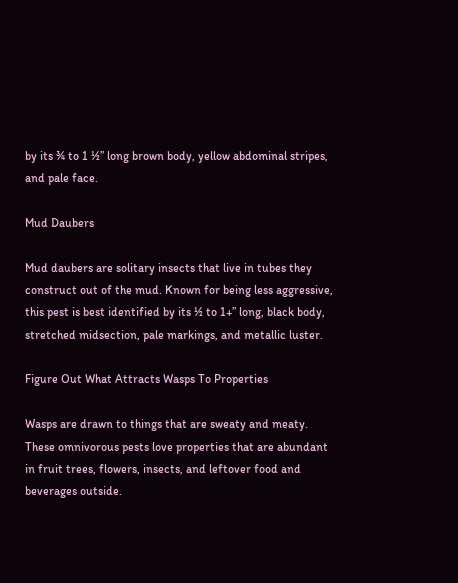by its ¾ to 1 ½” long brown body, yellow abdominal stripes, and pale face.

Mud Daubers

Mud daubers are solitary insects that live in tubes they construct out of the mud. Known for being less aggressive, this pest is best identified by its ½ to 1+” long, black body, stretched midsection, pale markings, and metallic luster.

Figure Out What Attracts Wasps To Properties

Wasps are drawn to things that are sweaty and meaty. These omnivorous pests love properties that are abundant in fruit trees, flowers, insects, and leftover food and beverages outside.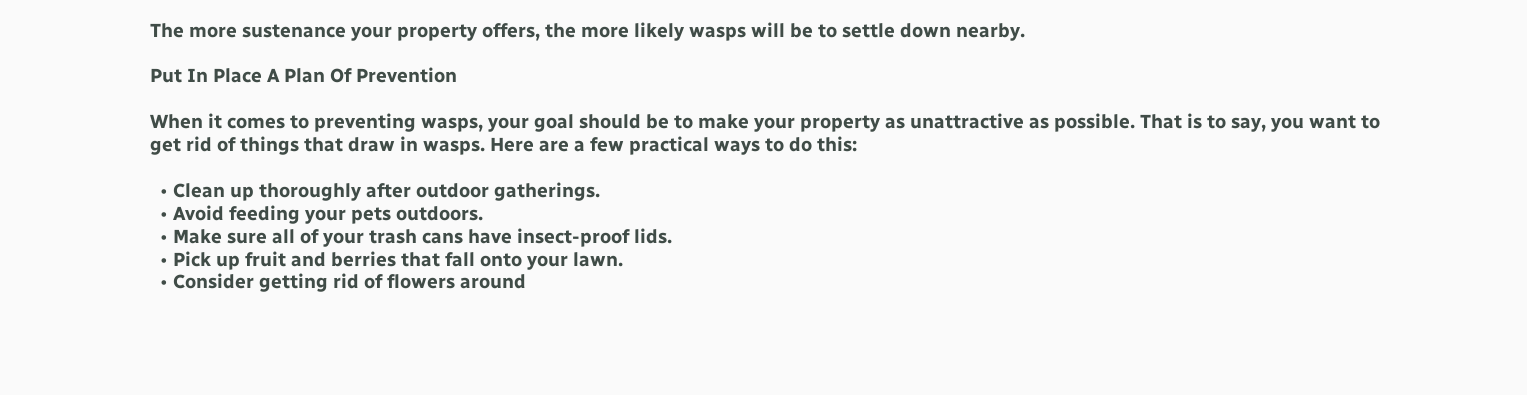The more sustenance your property offers, the more likely wasps will be to settle down nearby.

Put In Place A Plan Of Prevention

When it comes to preventing wasps, your goal should be to make your property as unattractive as possible. That is to say, you want to get rid of things that draw in wasps. Here are a few practical ways to do this:

  • Clean up thoroughly after outdoor gatherings.
  • Avoid feeding your pets outdoors.
  • Make sure all of your trash cans have insect-proof lids.
  • Pick up fruit and berries that fall onto your lawn.
  • Consider getting rid of flowers around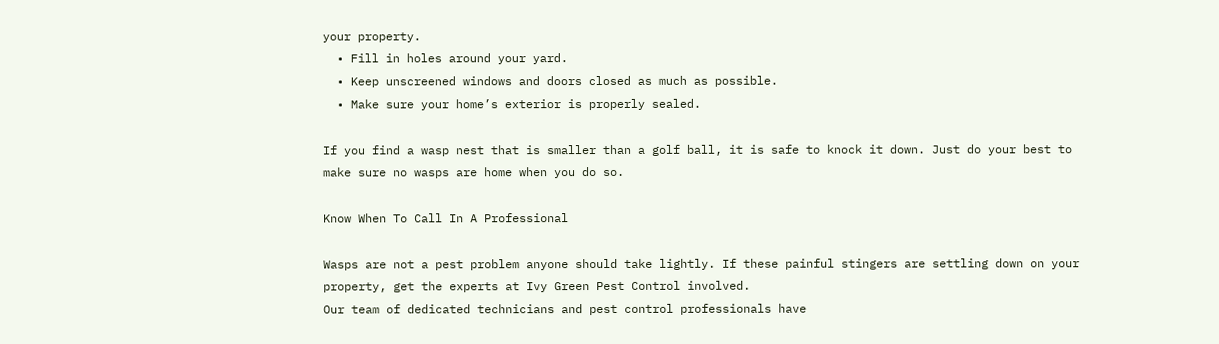your property.
  • Fill in holes around your yard.
  • Keep unscreened windows and doors closed as much as possible.
  • Make sure your home’s exterior is properly sealed.

If you find a wasp nest that is smaller than a golf ball, it is safe to knock it down. Just do your best to make sure no wasps are home when you do so.

Know When To Call In A Professional

Wasps are not a pest problem anyone should take lightly. If these painful stingers are settling down on your property, get the experts at Ivy Green Pest Control involved.
Our team of dedicated technicians and pest control professionals have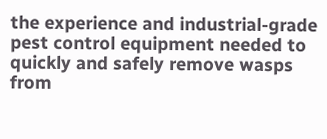the experience and industrial-grade pest control equipment needed to quickly and safely remove wasps from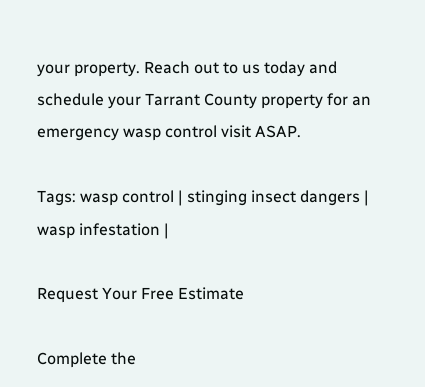your property. Reach out to us today and schedule your Tarrant County property for an emergency wasp control visit ASAP.

Tags: wasp control | stinging insect dangers | wasp infestation |

Request Your Free Estimate

Complete the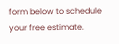form below to schedule your free estimate.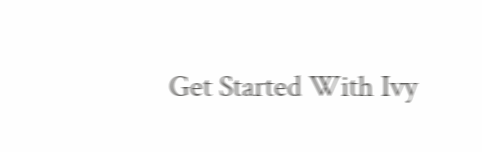Get Started With Ivy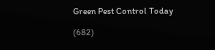Green Pest Control Today

(682)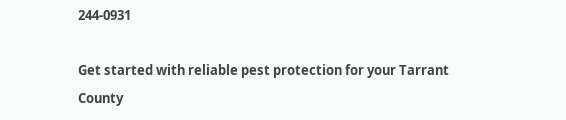244-0931

Get started with reliable pest protection for your Tarrant County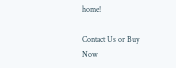home!

Contact Us or Buy Now